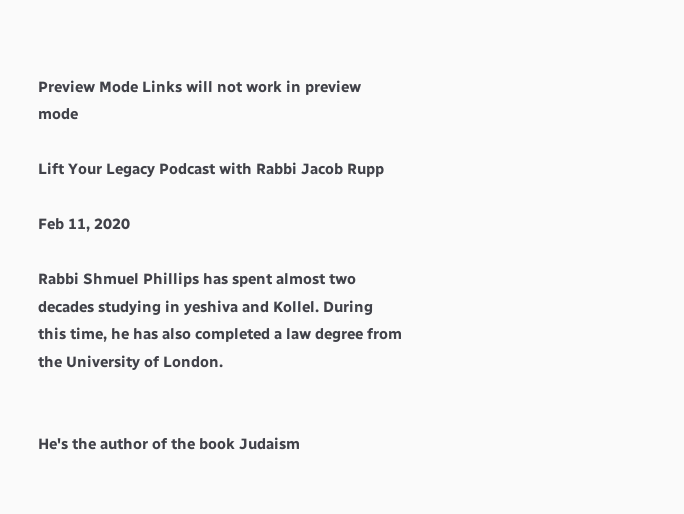Preview Mode Links will not work in preview mode

Lift Your Legacy Podcast with Rabbi Jacob Rupp

Feb 11, 2020

Rabbi Shmuel Phillips has spent almost two decades studying in yeshiva and Kollel. During this time, he has also completed a law degree from the University of London.


He's the author of the book Judaism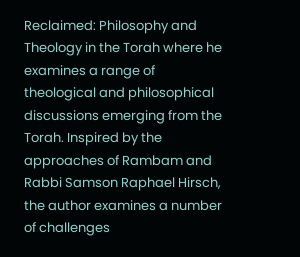Reclaimed: Philosophy and Theology in the Torah where he examines a range of theological and philosophical discussions emerging from the Torah. Inspired by the approaches of Rambam and Rabbi Samson Raphael Hirsch, the author examines a number of challenges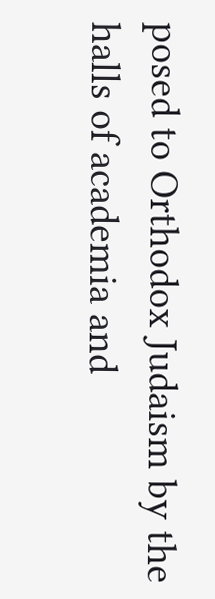posed to Orthodox Judaism by the halls of academia and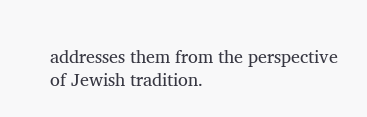addresses them from the perspective of Jewish tradition.